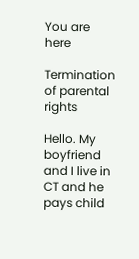You are here

Termination of parental rights

Hello. My boyfriend and I live in CT and he pays child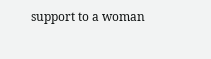support to a woman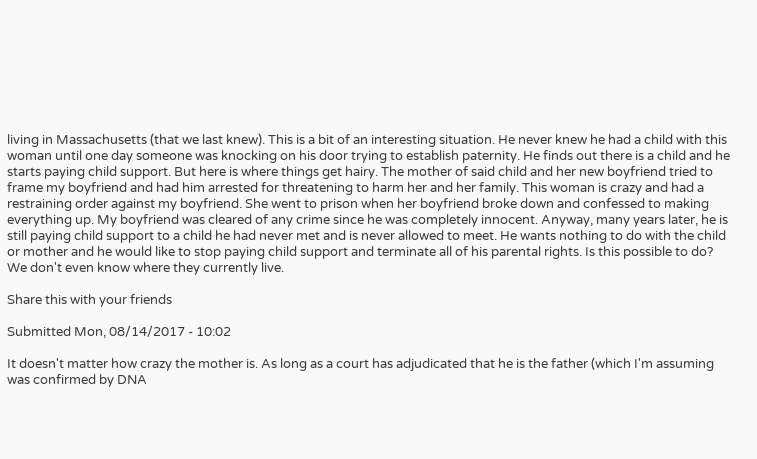living in Massachusetts (that we last knew). This is a bit of an interesting situation. He never knew he had a child with this woman until one day someone was knocking on his door trying to establish paternity. He finds out there is a child and he starts paying child support. But here is where things get hairy. The mother of said child and her new boyfriend tried to frame my boyfriend and had him arrested for threatening to harm her and her family. This woman is crazy and had a restraining order against my boyfriend. She went to prison when her boyfriend broke down and confessed to making everything up. My boyfriend was cleared of any crime since he was completely innocent. Anyway, many years later, he is still paying child support to a child he had never met and is never allowed to meet. He wants nothing to do with the child or mother and he would like to stop paying child support and terminate all of his parental rights. Is this possible to do? We don't even know where they currently live.

Share this with your friends

Submitted Mon, 08/14/2017 - 10:02

It doesn't matter how crazy the mother is. As long as a court has adjudicated that he is the father (which I'm assuming was confirmed by DNA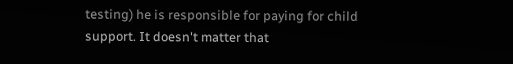testing) he is responsible for paying for child support. It doesn't matter that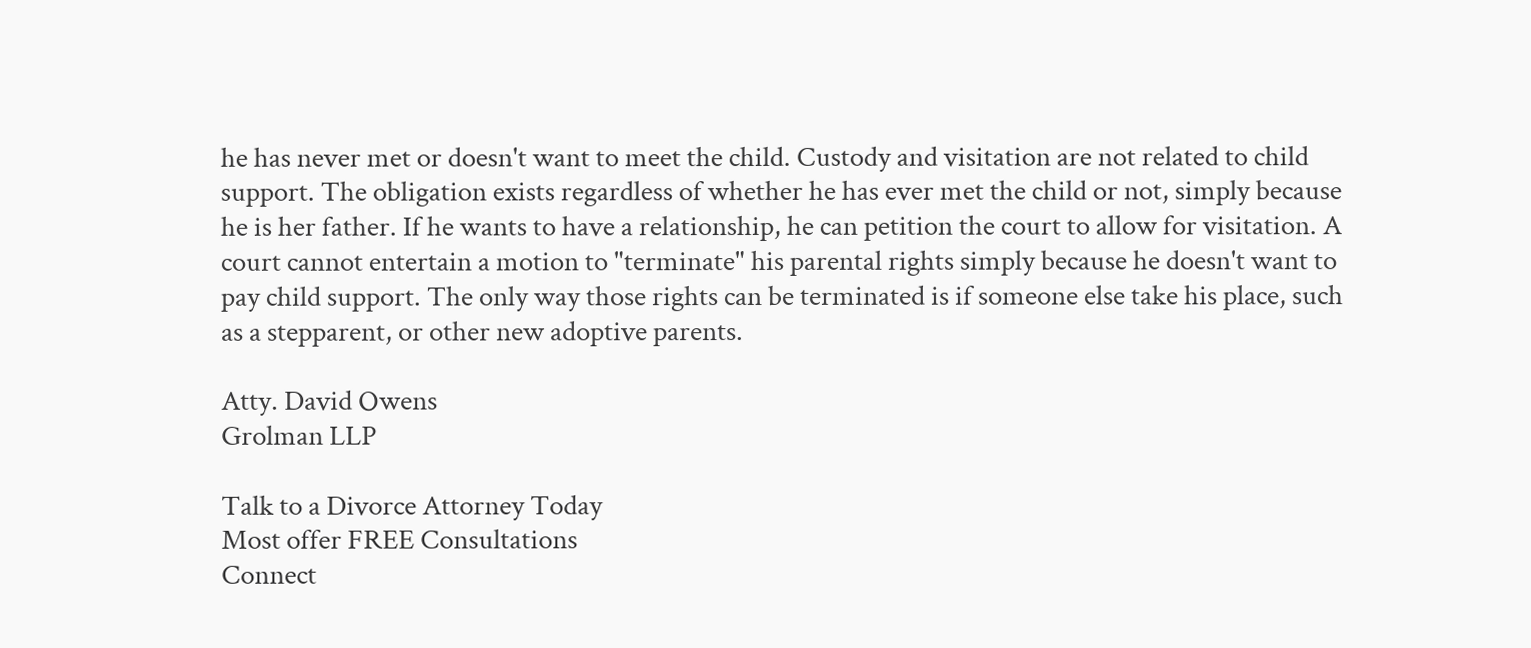he has never met or doesn't want to meet the child. Custody and visitation are not related to child support. The obligation exists regardless of whether he has ever met the child or not, simply because he is her father. If he wants to have a relationship, he can petition the court to allow for visitation. A court cannot entertain a motion to "terminate" his parental rights simply because he doesn't want to pay child support. The only way those rights can be terminated is if someone else take his place, such as a stepparent, or other new adoptive parents.

Atty. David Owens
Grolman LLP

Talk to a Divorce Attorney Today
Most offer FREE Consultations
Connect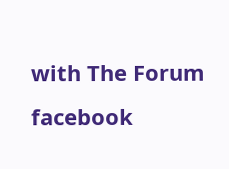with The Forum
facebook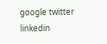google twitter linkedin